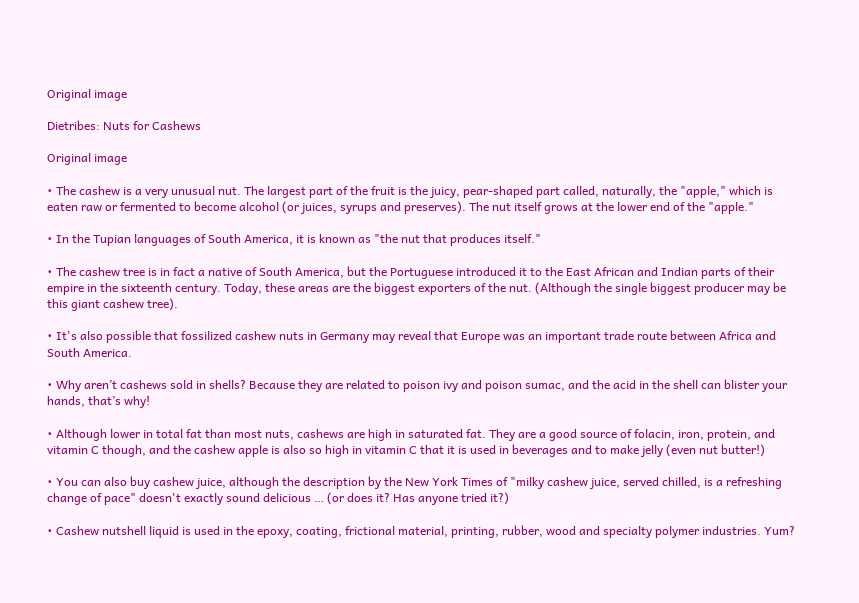Original image

Dietribes: Nuts for Cashews

Original image

• The cashew is a very unusual nut. The largest part of the fruit is the juicy, pear-shaped part called, naturally, the "apple," which is eaten raw or fermented to become alcohol (or juices, syrups and preserves). The nut itself grows at the lower end of the "apple."

• In the Tupian languages of South America, it is known as "the nut that produces itself."

• The cashew tree is in fact a native of South America, but the Portuguese introduced it to the East African and Indian parts of their empire in the sixteenth century. Today, these areas are the biggest exporters of the nut. (Although the single biggest producer may be this giant cashew tree).

• It's also possible that fossilized cashew nuts in Germany may reveal that Europe was an important trade route between Africa and South America.

• Why aren’t cashews sold in shells? Because they are related to poison ivy and poison sumac, and the acid in the shell can blister your hands, that’s why!

• Although lower in total fat than most nuts, cashews are high in saturated fat. They are a good source of folacin, iron, protein, and vitamin C though, and the cashew apple is also so high in vitamin C that it is used in beverages and to make jelly (even nut butter!)

• You can also buy cashew juice, although the description by the New York Times of "milky cashew juice, served chilled, is a refreshing change of pace" doesn't exactly sound delicious … (or does it? Has anyone tried it?)

• Cashew nutshell liquid is used in the epoxy, coating, frictional material, printing, rubber, wood and specialty polymer industries. Yum?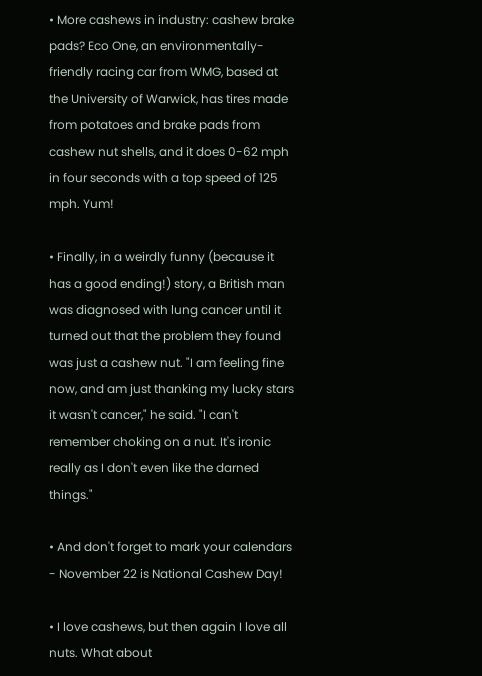• More cashews in industry: cashew brake pads? Eco One, an environmentally-friendly racing car from WMG, based at the University of Warwick, has tires made from potatoes and brake pads from cashew nut shells, and it does 0-62 mph in four seconds with a top speed of 125 mph. Yum!

• Finally, in a weirdly funny (because it has a good ending!) story, a British man was diagnosed with lung cancer until it turned out that the problem they found was just a cashew nut. "I am feeling fine now, and am just thanking my lucky stars it wasn't cancer," he said. "I can't remember choking on a nut. It's ironic really as I don't even like the darned things."

• And don't forget to mark your calendars - November 22 is National Cashew Day!

• I love cashews, but then again I love all nuts. What about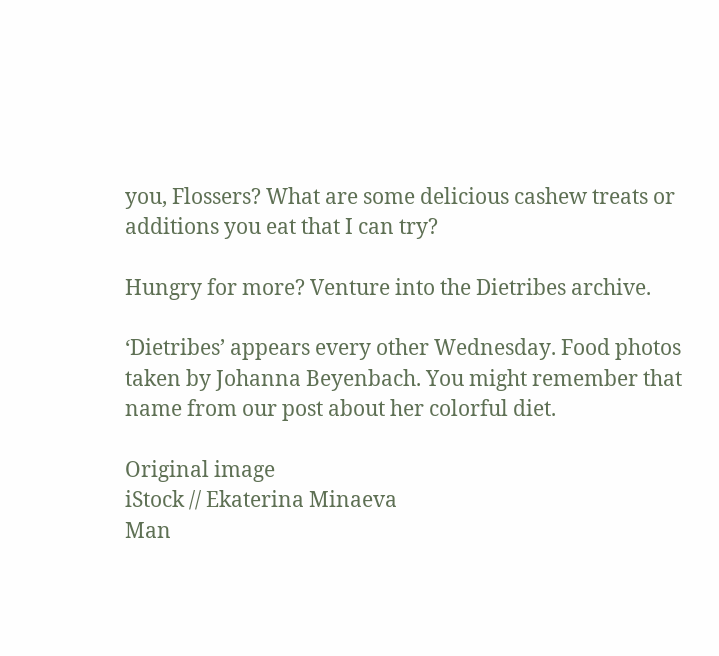you, Flossers? What are some delicious cashew treats or additions you eat that I can try?

Hungry for more? Venture into the Dietribes archive.

‘Dietribes’ appears every other Wednesday. Food photos taken by Johanna Beyenbach. You might remember that name from our post about her colorful diet.

Original image
iStock // Ekaterina Minaeva
Man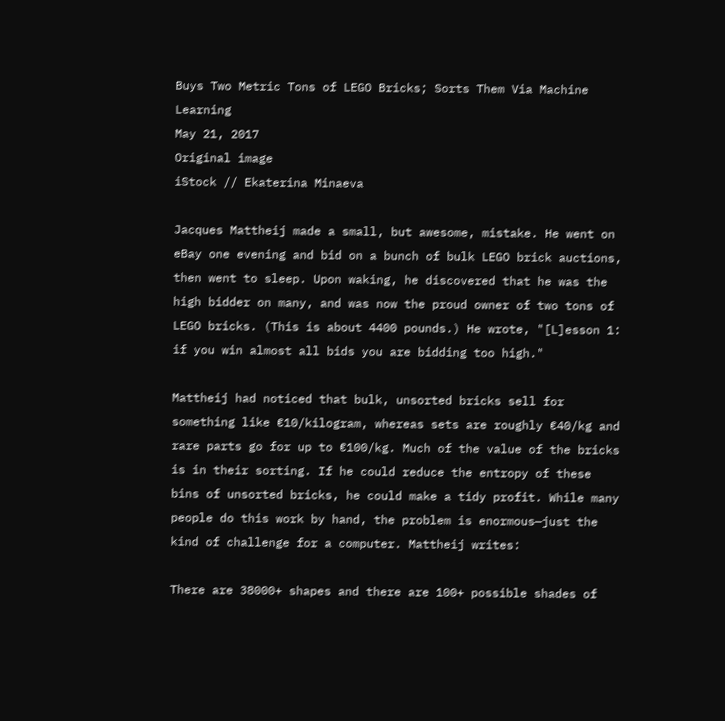Buys Two Metric Tons of LEGO Bricks; Sorts Them Via Machine Learning
May 21, 2017
Original image
iStock // Ekaterina Minaeva

Jacques Mattheij made a small, but awesome, mistake. He went on eBay one evening and bid on a bunch of bulk LEGO brick auctions, then went to sleep. Upon waking, he discovered that he was the high bidder on many, and was now the proud owner of two tons of LEGO bricks. (This is about 4400 pounds.) He wrote, "[L]esson 1: if you win almost all bids you are bidding too high."

Mattheij had noticed that bulk, unsorted bricks sell for something like €10/kilogram, whereas sets are roughly €40/kg and rare parts go for up to €100/kg. Much of the value of the bricks is in their sorting. If he could reduce the entropy of these bins of unsorted bricks, he could make a tidy profit. While many people do this work by hand, the problem is enormous—just the kind of challenge for a computer. Mattheij writes:

There are 38000+ shapes and there are 100+ possible shades of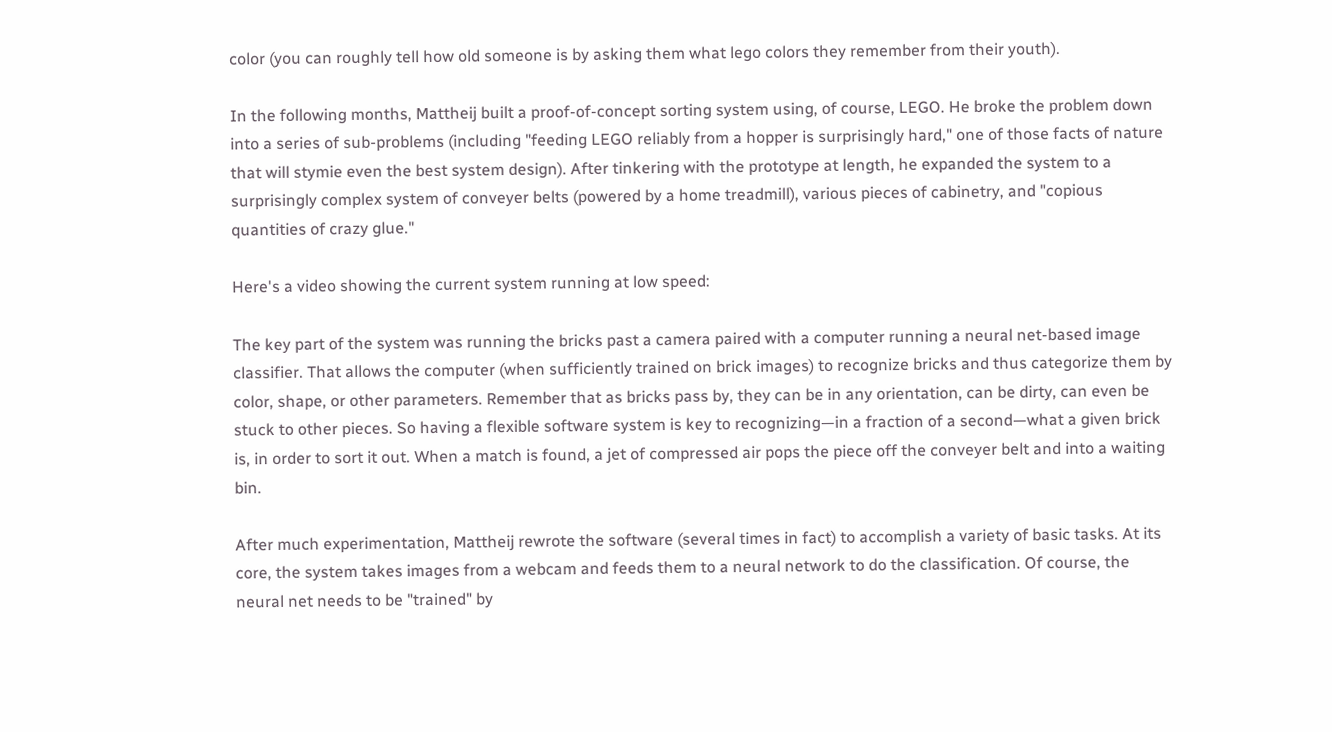color (you can roughly tell how old someone is by asking them what lego colors they remember from their youth).

In the following months, Mattheij built a proof-of-concept sorting system using, of course, LEGO. He broke the problem down into a series of sub-problems (including "feeding LEGO reliably from a hopper is surprisingly hard," one of those facts of nature that will stymie even the best system design). After tinkering with the prototype at length, he expanded the system to a surprisingly complex system of conveyer belts (powered by a home treadmill), various pieces of cabinetry, and "copious quantities of crazy glue."

Here's a video showing the current system running at low speed:

The key part of the system was running the bricks past a camera paired with a computer running a neural net-based image classifier. That allows the computer (when sufficiently trained on brick images) to recognize bricks and thus categorize them by color, shape, or other parameters. Remember that as bricks pass by, they can be in any orientation, can be dirty, can even be stuck to other pieces. So having a flexible software system is key to recognizing—in a fraction of a second—what a given brick is, in order to sort it out. When a match is found, a jet of compressed air pops the piece off the conveyer belt and into a waiting bin.

After much experimentation, Mattheij rewrote the software (several times in fact) to accomplish a variety of basic tasks. At its core, the system takes images from a webcam and feeds them to a neural network to do the classification. Of course, the neural net needs to be "trained" by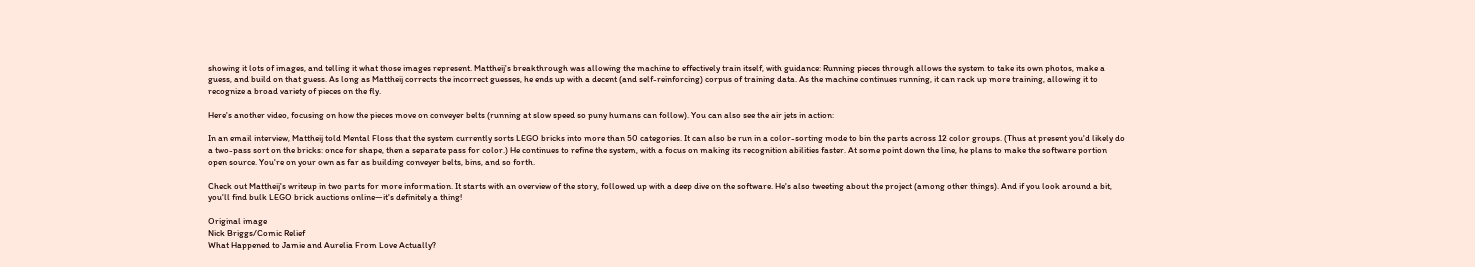showing it lots of images, and telling it what those images represent. Mattheij's breakthrough was allowing the machine to effectively train itself, with guidance: Running pieces through allows the system to take its own photos, make a guess, and build on that guess. As long as Mattheij corrects the incorrect guesses, he ends up with a decent (and self-reinforcing) corpus of training data. As the machine continues running, it can rack up more training, allowing it to recognize a broad variety of pieces on the fly.

Here's another video, focusing on how the pieces move on conveyer belts (running at slow speed so puny humans can follow). You can also see the air jets in action:

In an email interview, Mattheij told Mental Floss that the system currently sorts LEGO bricks into more than 50 categories. It can also be run in a color-sorting mode to bin the parts across 12 color groups. (Thus at present you'd likely do a two-pass sort on the bricks: once for shape, then a separate pass for color.) He continues to refine the system, with a focus on making its recognition abilities faster. At some point down the line, he plans to make the software portion open source. You're on your own as far as building conveyer belts, bins, and so forth.

Check out Mattheij's writeup in two parts for more information. It starts with an overview of the story, followed up with a deep dive on the software. He's also tweeting about the project (among other things). And if you look around a bit, you'll find bulk LEGO brick auctions online—it's definitely a thing!

Original image
Nick Briggs/Comic Relief
What Happened to Jamie and Aurelia From Love Actually?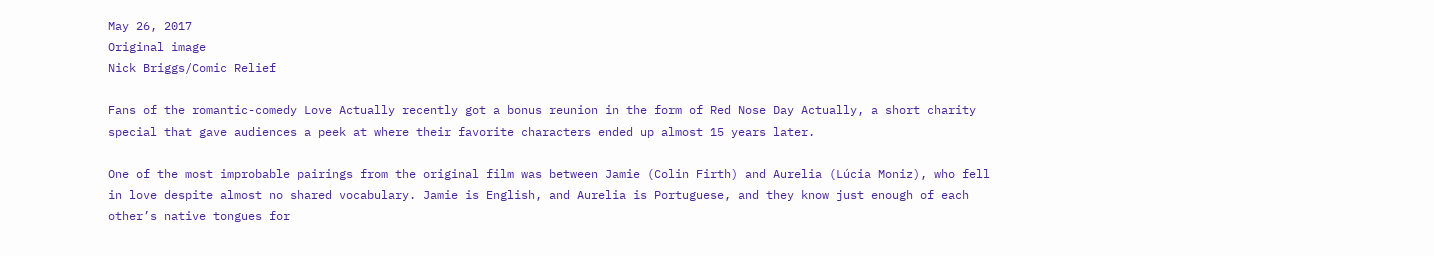May 26, 2017
Original image
Nick Briggs/Comic Relief

Fans of the romantic-comedy Love Actually recently got a bonus reunion in the form of Red Nose Day Actually, a short charity special that gave audiences a peek at where their favorite characters ended up almost 15 years later.

One of the most improbable pairings from the original film was between Jamie (Colin Firth) and Aurelia (Lúcia Moniz), who fell in love despite almost no shared vocabulary. Jamie is English, and Aurelia is Portuguese, and they know just enough of each other’s native tongues for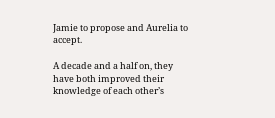Jamie to propose and Aurelia to accept.

A decade and a half on, they have both improved their knowledge of each other’s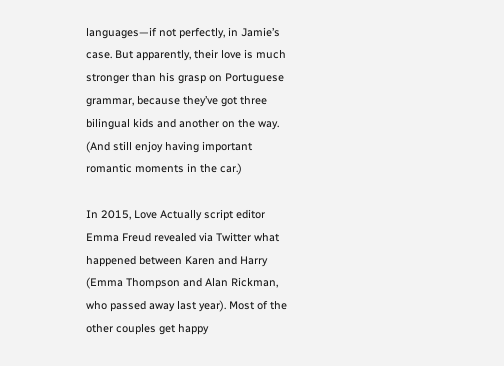languages—if not perfectly, in Jamie’s case. But apparently, their love is much stronger than his grasp on Portuguese grammar, because they’ve got three bilingual kids and another on the way. (And still enjoy having important romantic moments in the car.)

In 2015, Love Actually script editor Emma Freud revealed via Twitter what happened between Karen and Harry (Emma Thompson and Alan Rickman, who passed away last year). Most of the other couples get happy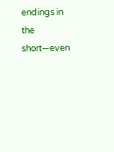endings in the short—even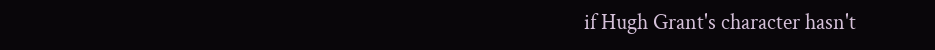if Hugh Grant's character hasn't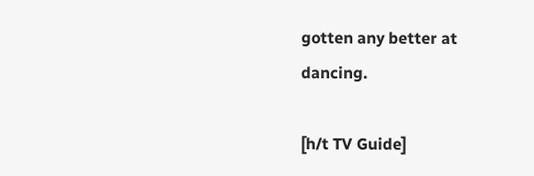gotten any better at dancing.

[h/t TV Guide]